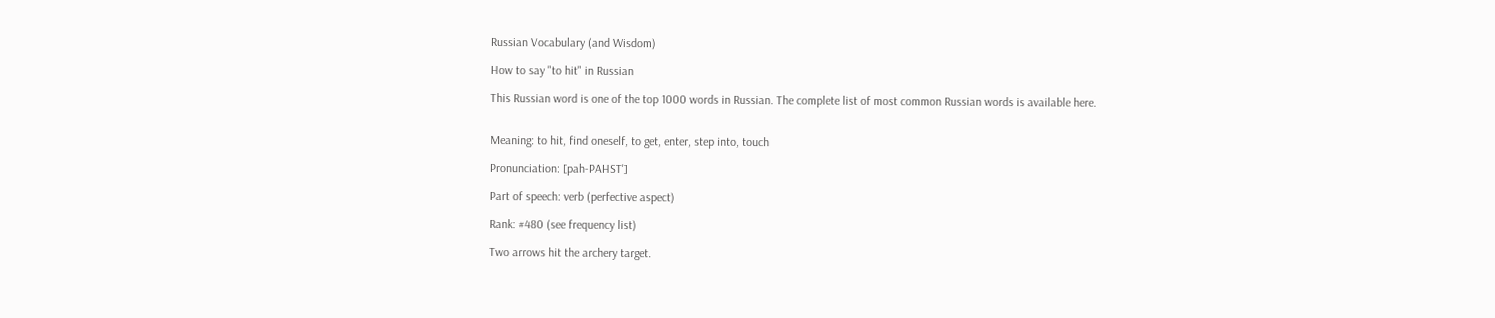Russian Vocabulary (and Wisdom)

How to say "to hit" in Russian

This Russian word is one of the top 1000 words in Russian. The complete list of most common Russian words is available here.


Meaning: to hit, find oneself, to get, enter, step into, touch

Pronunciation: [pah-PAHST']

Part of speech: verb (perfective aspect)

Rank: #480 (see frequency list)

Two arrows hit the archery target.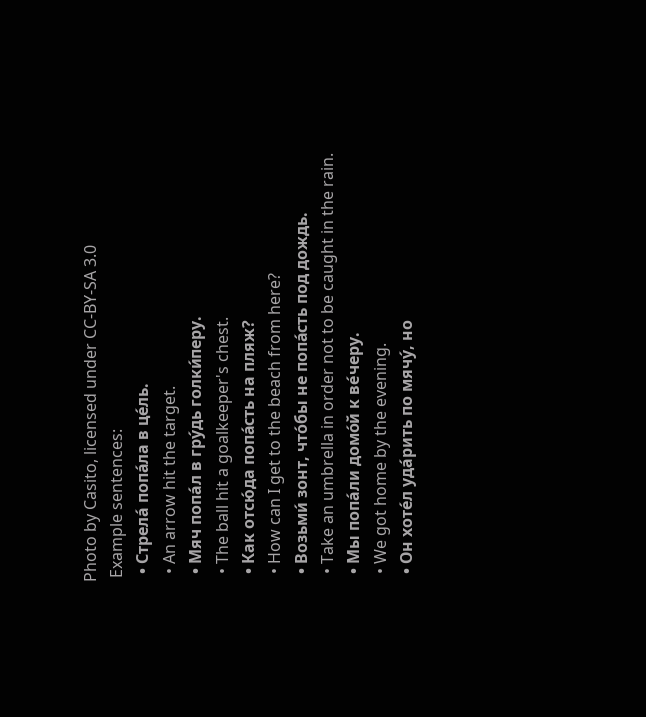Photo by Casito, licensed under CC-BY-SA 3.0
 Example sentences:
  • Стрела́ попа́ла в це́ль.
  • An arrow hit the target.
  • Мяч попа́л в гру́дь голки́перу.
  • The ball hit a goalkeeper's chest.
  • Как отсю́да попа́сть на пляж?
  • How can I get to the beach from here?
  • Возьми́ зонт, что́бы не попа́сть под дождь.
  • Take an umbrella in order not to be caught in the rain.
  • Мы попа́ли домо́й к ве́черу.
  • We got home by the evening.
  • Он хоте́л уда́рить по мячу́, но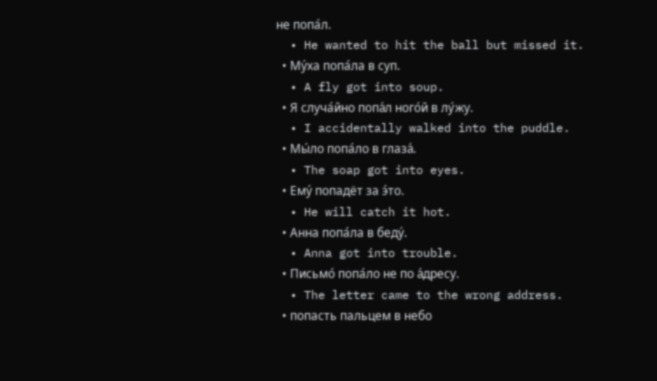не попа́л.
  • He wanted to hit the ball but missed it.
  • Му́ха попа́ла в суп.
  • A fly got into soup.
  • Я случа́йно попа́л ного́й в лу́жу.
  • I accidentally walked into the puddle.
  • Мы́ло попа́ло в глаза́.
  • The soap got into eyes.
  • Ему́ попадёт за э́то.
  • He will catch it hot.
  • Анна попа́ла в беду́.
  • Anna got into trouble.
  • Письмо́ попа́ло не по а́дресу.
  • The letter came to the wrong address.
  • попасть пальцем в небо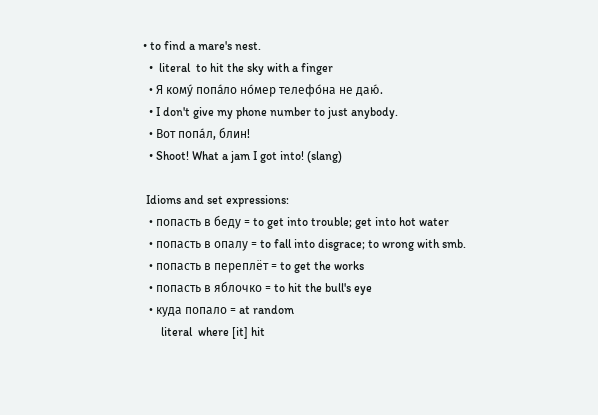• to find a mare's nest.
  •  literal  to hit the sky with a finger
  • Я кому́ попа́ло но́мер телефо́на не даю́.
  • I don't give my phone number to just anybody.
  • Вот попа́л, блин!
  • Shoot! What a jam I got into! (slang)

 Idioms and set expressions:
  • попасть в беду = to get into trouble; get into hot water
  • попасть в опалу = to fall into disgrace; to wrong with smb.
  • попасть в переплёт = to get the works
  • попасть в яблочко = to hit the bull's eye
  • куда попало = at random
      literal  where [it] hit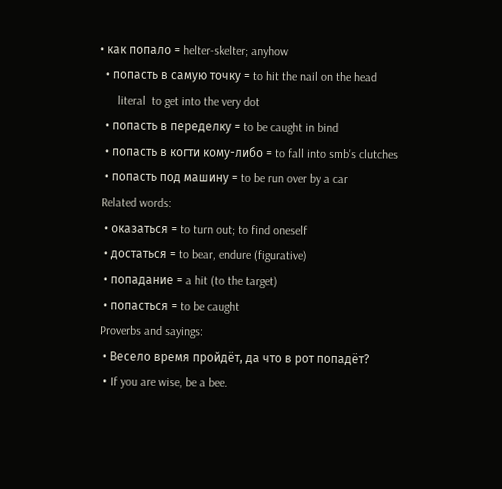• как попало = helter-skelter; anyhow
  • попасть в самую точку = to hit the nail on the head
      literal  to get into the very dot
  • попасть в переделку = to be caught in bind
  • попасть в когти кому-либо = to fall into smb's clutches
  • попасть под машину = to be run over by a car
 Related words:
  • оказаться = to turn out; to find oneself
  • достаться = to bear, endure (figurative)
  • попадание = a hit (to the target)
  • попасться = to be caught
 Proverbs and sayings:
  • Весело время пройдёт, да что в рот попадёт?
  • If you are wise, be a bee.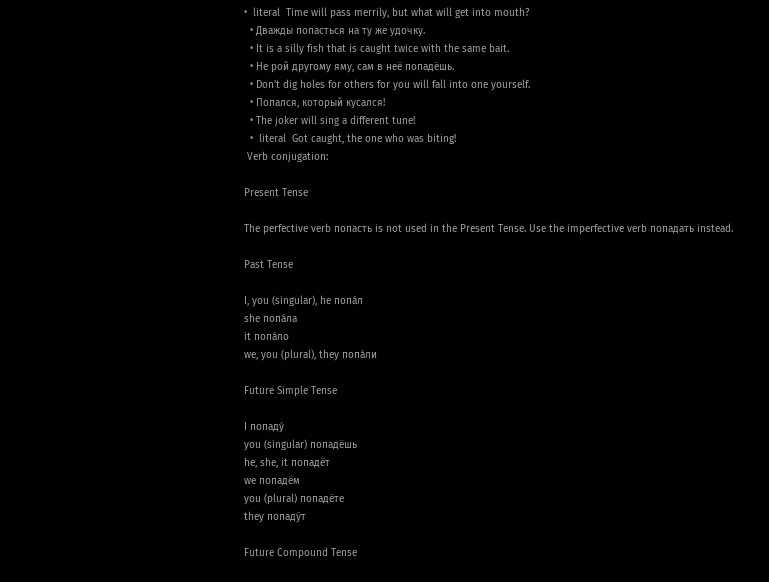•  literal  Time will pass merrily, but what will get into mouth?
  • Дважды попасться на ту же удочку.
  • It is a silly fish that is caught twice with the same bait.
  • Не рой другому яму, сам в неё попадёшь.
  • Don't dig holes for others for you will fall into one yourself.
  • Попался, который кусался!
  • The joker will sing a different tune!
  •  literal  Got caught, the one who was biting!
 Verb conjugation:

Present Tense

The perfective verb попасть is not used in the Present Tense. Use the imperfective verb попадать instead.

Past Tense

I, you (singular), he попа́л
she попа́ла
it попа́ло
we, you (plural), they попа́ли

Future Simple Tense

I попаду́
you (singular) попадёшь
he, she, it попадёт
we попадём
you (plural) попадёте
they попаду́т

Future Compound Tense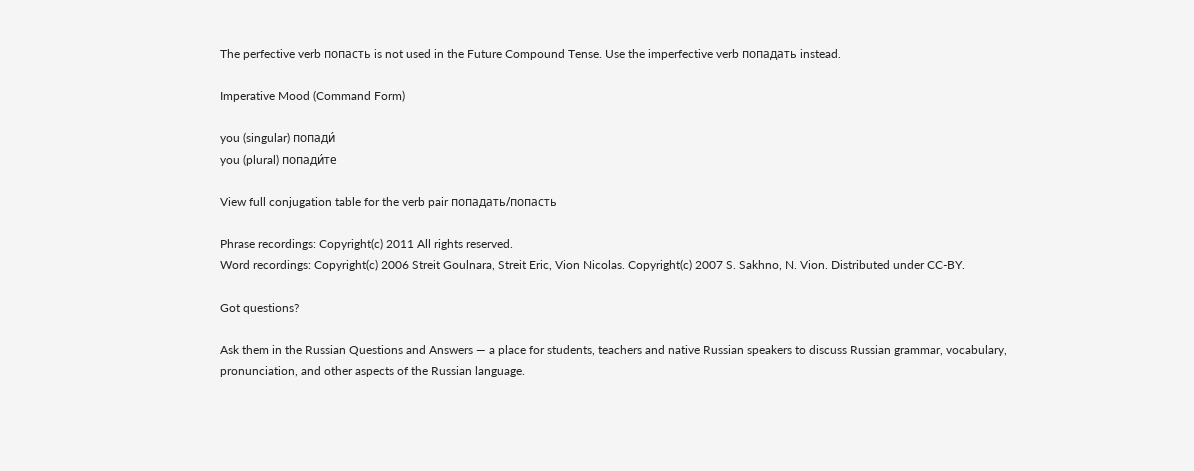The perfective verb попасть is not used in the Future Compound Tense. Use the imperfective verb попадать instead.

Imperative Mood (Command Form)

you (singular) попади́
you (plural) попади́те

View full conjugation table for the verb pair попадать/попасть

Phrase recordings: Copyright(c) 2011 All rights reserved.
Word recordings: Copyright(c) 2006 Streit Goulnara, Streit Eric, Vion Nicolas. Copyright(c) 2007 S. Sakhno, N. Vion. Distributed under CC-BY.

Got questions?

Ask them in the Russian Questions and Answers — a place for students, teachers and native Russian speakers to discuss Russian grammar, vocabulary, pronunciation, and other aspects of the Russian language.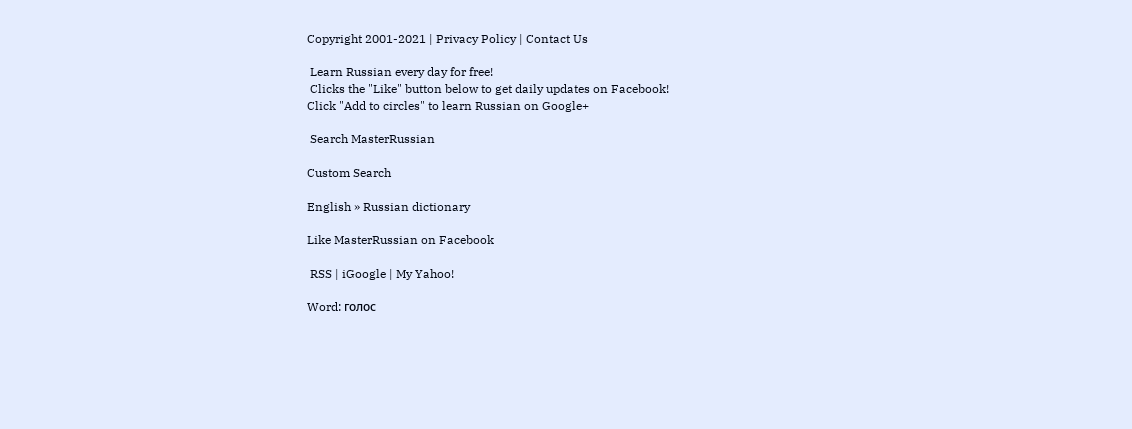Copyright 2001-2021 | Privacy Policy | Contact Us

 Learn Russian every day for free!
 Clicks the "Like" button below to get daily updates on Facebook!
Click "Add to circles" to learn Russian on Google+

 Search MasterRussian

Custom Search

English » Russian dictionary

Like MasterRussian on Facebook

 RSS | iGoogle | My Yahoo!

Word: голос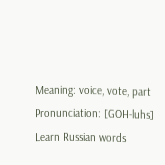Meaning: voice, vote, part
Pronunciation: [GOH-luhs]
Learn Russian words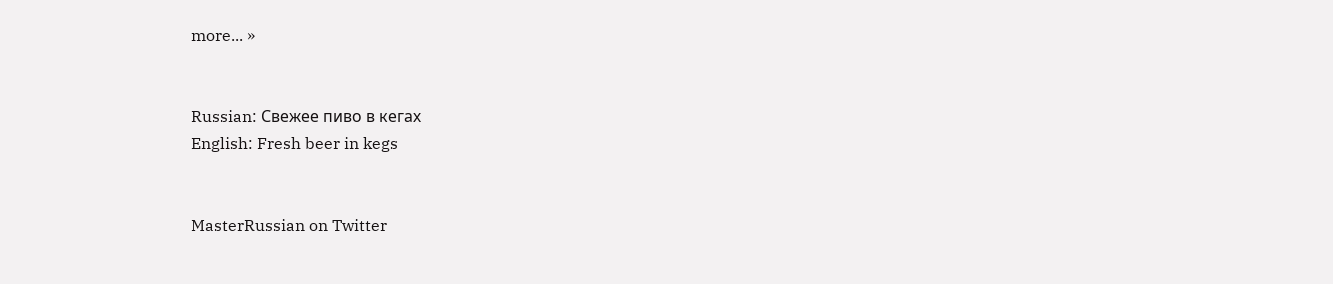more... »


Russian: Свежее пиво в кегах
English: Fresh beer in kegs


MasterRussian on Twitter